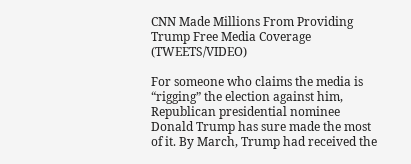CNN Made Millions From Providing Trump Free Media Coverage (TWEETS/VIDEO)

For someone who claims the media is “rigging” the election against him, Republican presidential nominee Donald Trump has sure made the most of it. By March, Trump had received the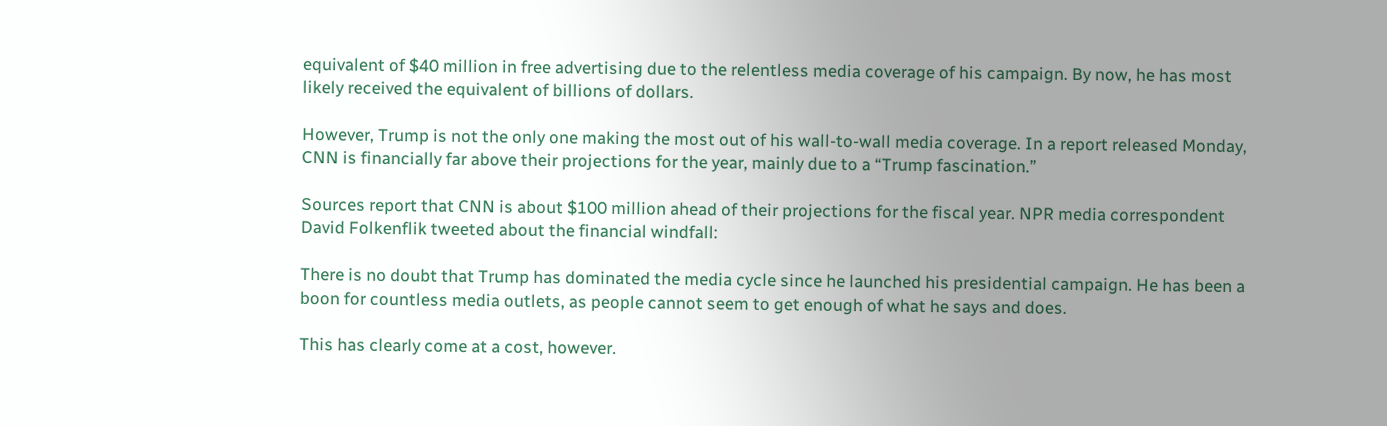equivalent of $40 million in free advertising due to the relentless media coverage of his campaign. By now, he has most likely received the equivalent of billions of dollars.

However, Trump is not the only one making the most out of his wall-to-wall media coverage. In a report released Monday, CNN is financially far above their projections for the year, mainly due to a “Trump fascination.”

Sources report that CNN is about $100 million ahead of their projections for the fiscal year. NPR media correspondent David Folkenflik tweeted about the financial windfall:

There is no doubt that Trump has dominated the media cycle since he launched his presidential campaign. He has been a boon for countless media outlets, as people cannot seem to get enough of what he says and does.

This has clearly come at a cost, however.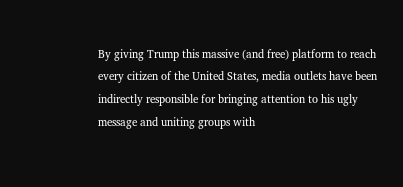By giving Trump this massive (and free) platform to reach every citizen of the United States, media outlets have been indirectly responsible for bringing attention to his ugly message and uniting groups with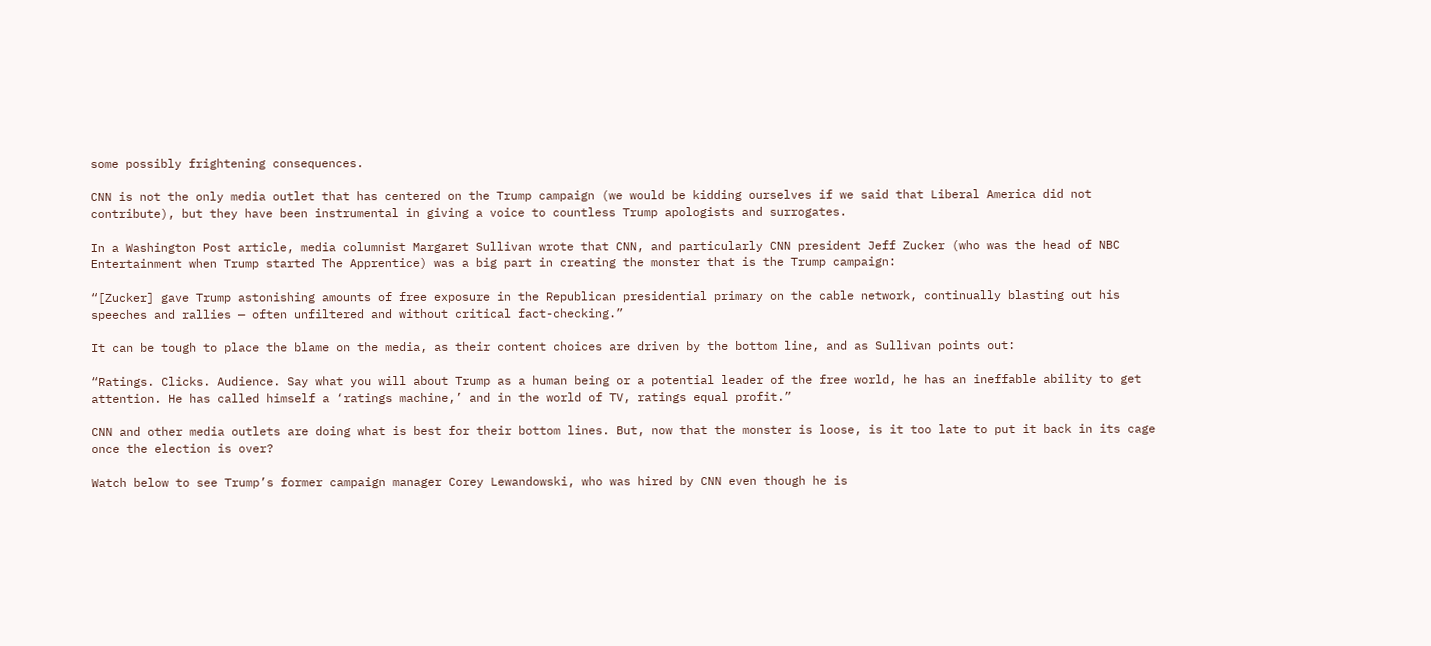some possibly frightening consequences.

CNN is not the only media outlet that has centered on the Trump campaign (we would be kidding ourselves if we said that Liberal America did not contribute), but they have been instrumental in giving a voice to countless Trump apologists and surrogates.

In a Washington Post article, media columnist Margaret Sullivan wrote that CNN, and particularly CNN president Jeff Zucker (who was the head of NBC Entertainment when Trump started The Apprentice) was a big part in creating the monster that is the Trump campaign:

“[Zucker] gave Trump astonishing amounts of free exposure in the Republican presidential primary on the cable network, continually blasting out his speeches and rallies — often unfiltered and without critical fact-checking.”

It can be tough to place the blame on the media, as their content choices are driven by the bottom line, and as Sullivan points out:

“Ratings. Clicks. Audience. Say what you will about Trump as a human being or a potential leader of the free world, he has an ineffable ability to get attention. He has called himself a ‘ratings machine,’ and in the world of TV, ratings equal profit.”

CNN and other media outlets are doing what is best for their bottom lines. But, now that the monster is loose, is it too late to put it back in its cage once the election is over?

Watch below to see Trump’s former campaign manager Corey Lewandowski, who was hired by CNN even though he is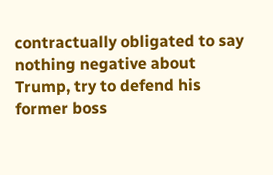contractually obligated to say nothing negative about Trump, try to defend his former boss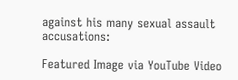against his many sexual assault accusations:

Featured Image via YouTube Video